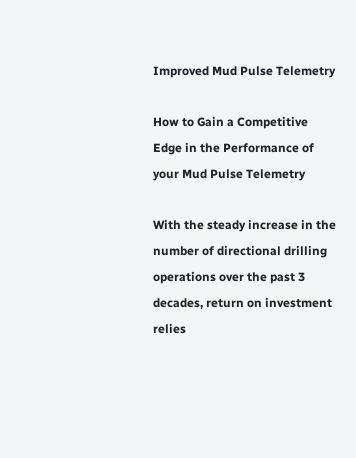Improved Mud Pulse Telemetry

How to Gain a Competitive Edge in the Performance of your Mud Pulse Telemetry

With the steady increase in the number of directional drilling operations over the past 3 decades, return on investment relies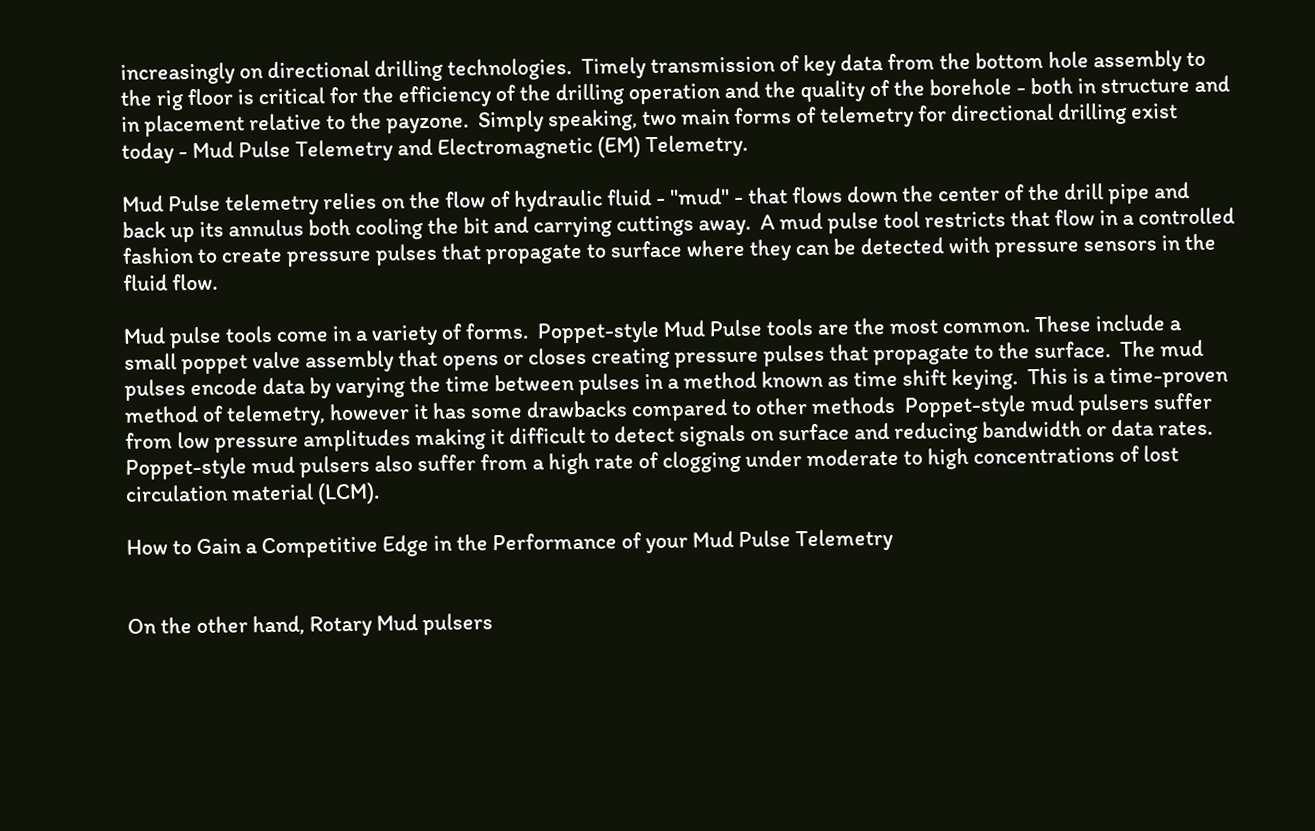increasingly on directional drilling technologies.  Timely transmission of key data from the bottom hole assembly to the rig floor is critical for the efficiency of the drilling operation and the quality of the borehole - both in structure and in placement relative to the payzone.  Simply speaking, two main forms of telemetry for directional drilling exist today - Mud Pulse Telemetry and Electromagnetic (EM) Telemetry.

Mud Pulse telemetry relies on the flow of hydraulic fluid - "mud" - that flows down the center of the drill pipe and back up its annulus both cooling the bit and carrying cuttings away.  A mud pulse tool restricts that flow in a controlled fashion to create pressure pulses that propagate to surface where they can be detected with pressure sensors in the fluid flow.

Mud pulse tools come in a variety of forms.  Poppet-style Mud Pulse tools are the most common. These include a small poppet valve assembly that opens or closes creating pressure pulses that propagate to the surface.  The mud pulses encode data by varying the time between pulses in a method known as time shift keying.  This is a time-proven method of telemetry, however it has some drawbacks compared to other methods  Poppet-style mud pulsers suffer from low pressure amplitudes making it difficult to detect signals on surface and reducing bandwidth or data rates.  Poppet-style mud pulsers also suffer from a high rate of clogging under moderate to high concentrations of lost circulation material (LCM).

How to Gain a Competitive Edge in the Performance of your Mud Pulse Telemetry


On the other hand, Rotary Mud pulsers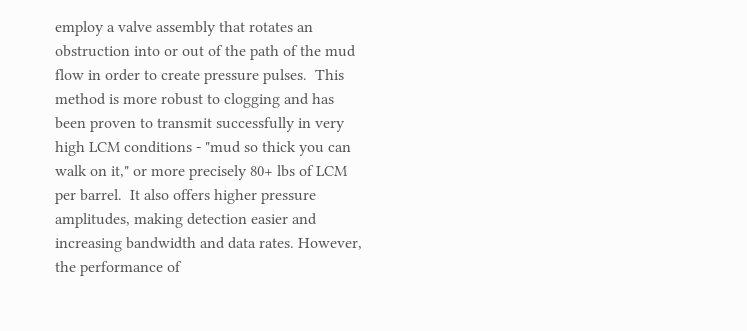employ a valve assembly that rotates an obstruction into or out of the path of the mud flow in order to create pressure pulses.  This method is more robust to clogging and has been proven to transmit successfully in very high LCM conditions - "mud so thick you can walk on it," or more precisely 80+ lbs of LCM per barrel.  It also offers higher pressure amplitudes, making detection easier and increasing bandwidth and data rates. However, the performance of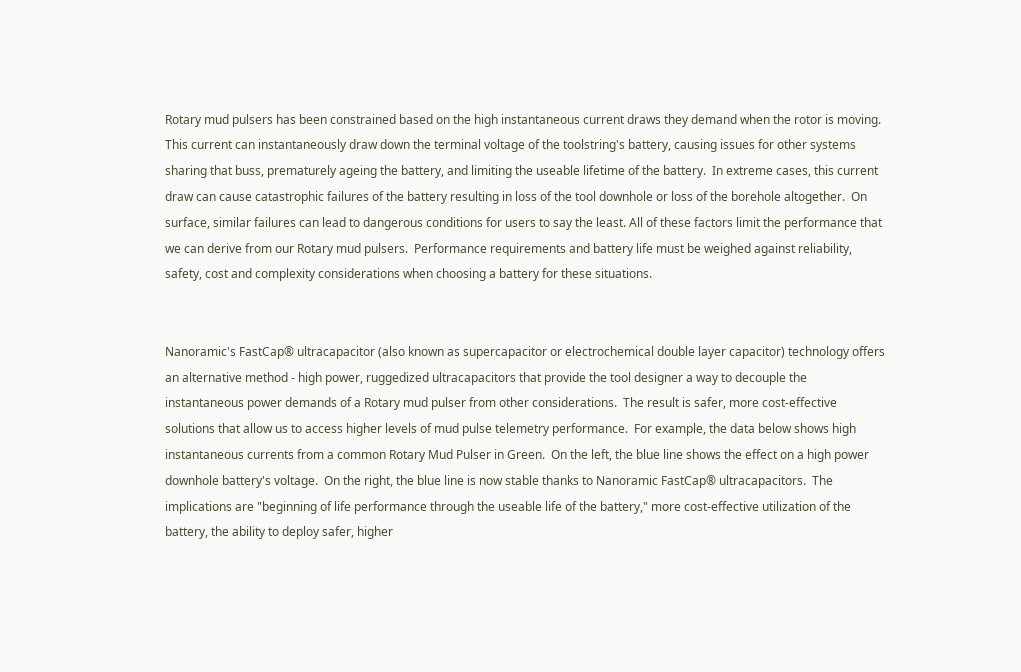Rotary mud pulsers has been constrained based on the high instantaneous current draws they demand when the rotor is moving.  This current can instantaneously draw down the terminal voltage of the toolstring's battery, causing issues for other systems sharing that buss, prematurely ageing the battery, and limiting the useable lifetime of the battery.  In extreme cases, this current draw can cause catastrophic failures of the battery resulting in loss of the tool downhole or loss of the borehole altogether.  On surface, similar failures can lead to dangerous conditions for users to say the least. All of these factors limit the performance that we can derive from our Rotary mud pulsers.  Performance requirements and battery life must be weighed against reliability, safety, cost and complexity considerations when choosing a battery for these situations.


Nanoramic's FastCap® ultracapacitor (also known as supercapacitor or electrochemical double layer capacitor) technology offers an alternative method - high power, ruggedized ultracapacitors that provide the tool designer a way to decouple the instantaneous power demands of a Rotary mud pulser from other considerations.  The result is safer, more cost-effective solutions that allow us to access higher levels of mud pulse telemetry performance.  For example, the data below shows high instantaneous currents from a common Rotary Mud Pulser in Green.  On the left, the blue line shows the effect on a high power downhole battery's voltage.  On the right, the blue line is now stable thanks to Nanoramic FastCap® ultracapacitors.  The implications are "beginning of life performance through the useable life of the battery," more cost-effective utilization of the battery, the ability to deploy safer, higher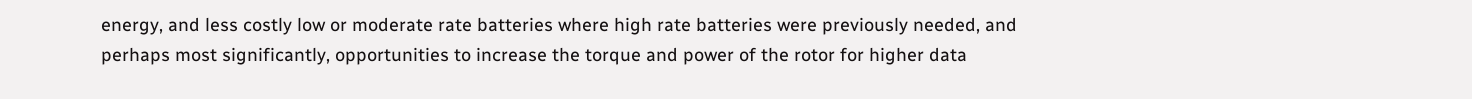energy, and less costly low or moderate rate batteries where high rate batteries were previously needed, and  perhaps most significantly, opportunities to increase the torque and power of the rotor for higher data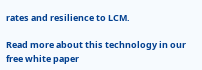rates and resilience to LCM.

Read more about this technology in our free white paper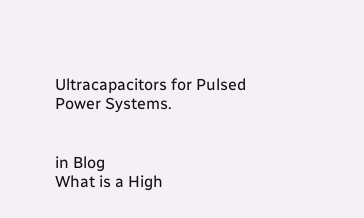Ultracapacitors for Pulsed Power Systems.


in Blog
What is a High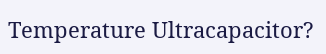Temperature Ultracapacitor?